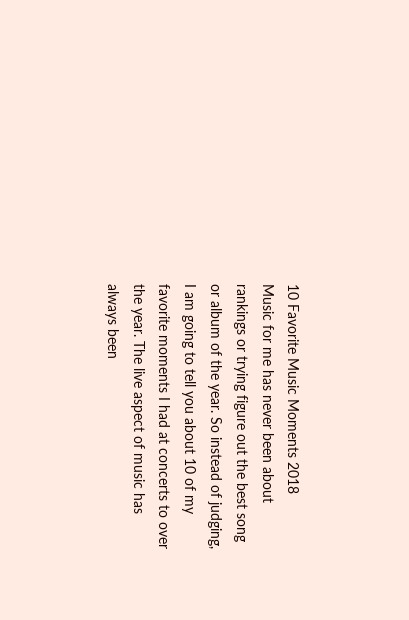10 Favorite Music Moments 2018
Music for me has never been about rankings or trying figure out the best song or album of the year. So instead of judging, I am going to tell you about 10 of my favorite moments I had at concerts to over the year. The live aspect of music has always been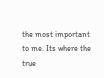the most important to me. Its where the true